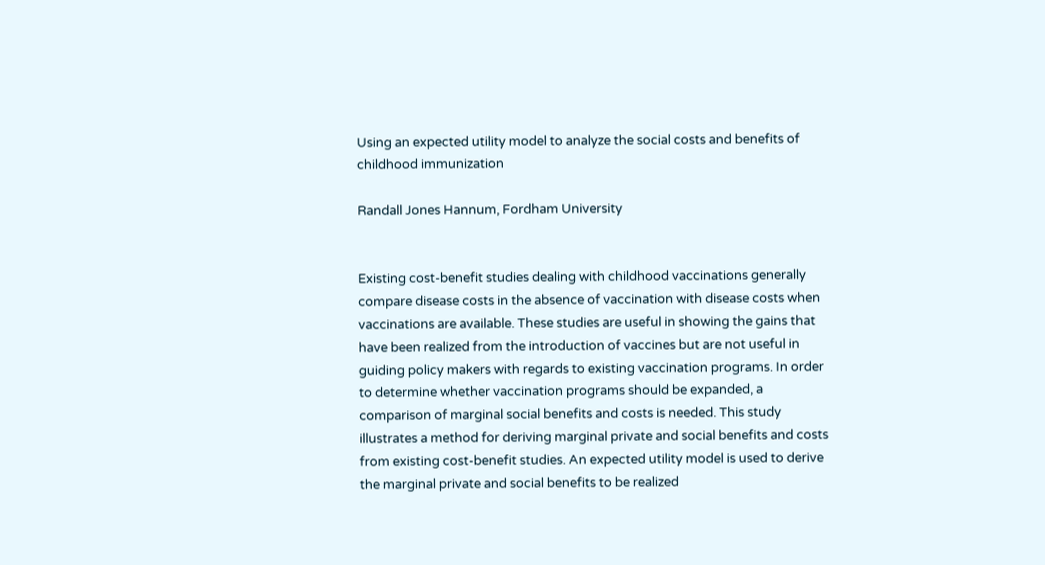Using an expected utility model to analyze the social costs and benefits of childhood immunization

Randall Jones Hannum, Fordham University


Existing cost-benefit studies dealing with childhood vaccinations generally compare disease costs in the absence of vaccination with disease costs when vaccinations are available. These studies are useful in showing the gains that have been realized from the introduction of vaccines but are not useful in guiding policy makers with regards to existing vaccination programs. In order to determine whether vaccination programs should be expanded, a comparison of marginal social benefits and costs is needed. This study illustrates a method for deriving marginal private and social benefits and costs from existing cost-benefit studies. An expected utility model is used to derive the marginal private and social benefits to be realized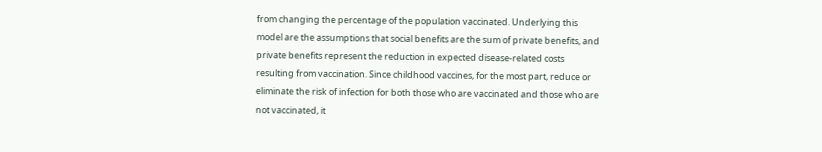from changing the percentage of the population vaccinated. Underlying this model are the assumptions that social benefits are the sum of private benefits, and private benefits represent the reduction in expected disease-related costs resulting from vaccination. Since childhood vaccines, for the most part, reduce or eliminate the risk of infection for both those who are vaccinated and those who are not vaccinated, it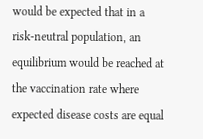would be expected that in a risk-neutral population, an equilibrium would be reached at the vaccination rate where expected disease costs are equal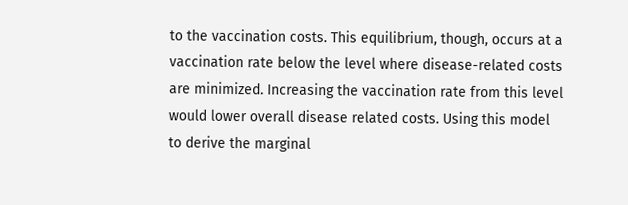to the vaccination costs. This equilibrium, though, occurs at a vaccination rate below the level where disease-related costs are minimized. Increasing the vaccination rate from this level would lower overall disease related costs. Using this model to derive the marginal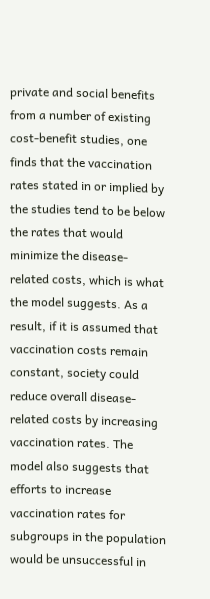private and social benefits from a number of existing cost-benefit studies, one finds that the vaccination rates stated in or implied by the studies tend to be below the rates that would minimize the disease-related costs, which is what the model suggests. As a result, if it is assumed that vaccination costs remain constant, society could reduce overall disease-related costs by increasing vaccination rates. The model also suggests that efforts to increase vaccination rates for subgroups in the population would be unsuccessful in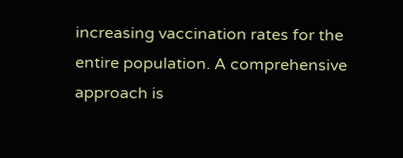increasing vaccination rates for the entire population. A comprehensive approach is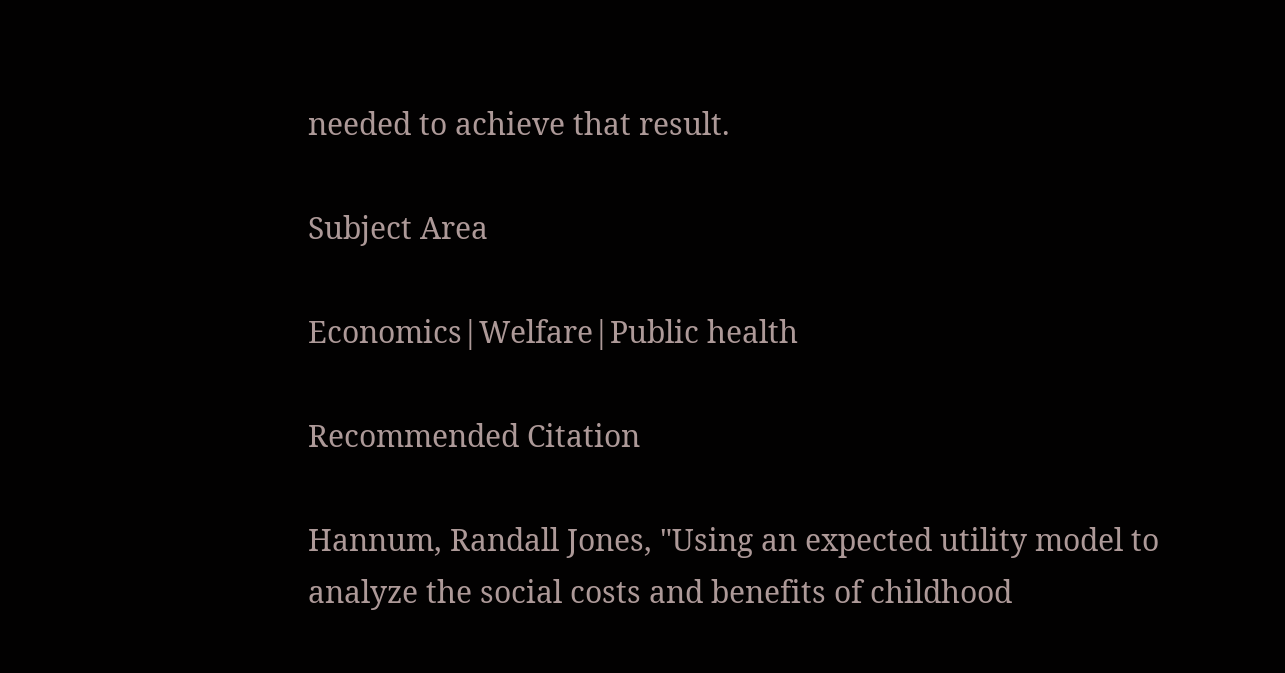needed to achieve that result.

Subject Area

Economics|Welfare|Public health

Recommended Citation

Hannum, Randall Jones, "Using an expected utility model to analyze the social costs and benefits of childhood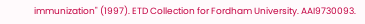immunization" (1997). ETD Collection for Fordham University. AAI9730093.